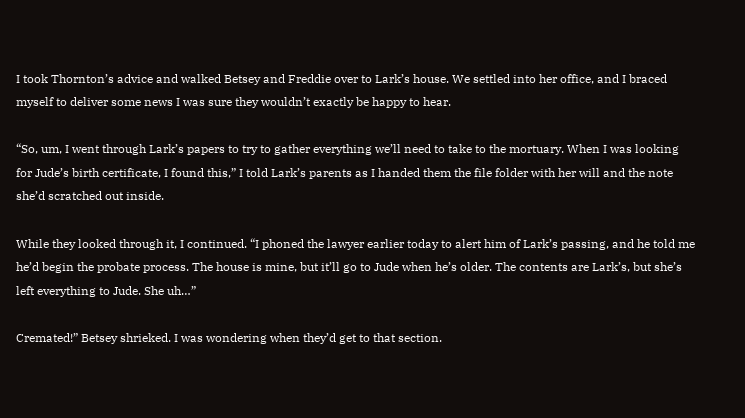I took Thornton’s advice and walked Betsey and Freddie over to Lark’s house. We settled into her office, and I braced myself to deliver some news I was sure they wouldn’t exactly be happy to hear.

“So, um, I went through Lark’s papers to try to gather everything we’ll need to take to the mortuary. When I was looking for Jude’s birth certificate, I found this,” I told Lark’s parents as I handed them the file folder with her will and the note she’d scratched out inside.

While they looked through it, I continued. “I phoned the lawyer earlier today to alert him of Lark’s passing, and he told me he’d begin the probate process. The house is mine, but it’ll go to Jude when he’s older. The contents are Lark’s, but she’s left everything to Jude. She uh…”

Cremated!” Betsey shrieked. I was wondering when they’d get to that section.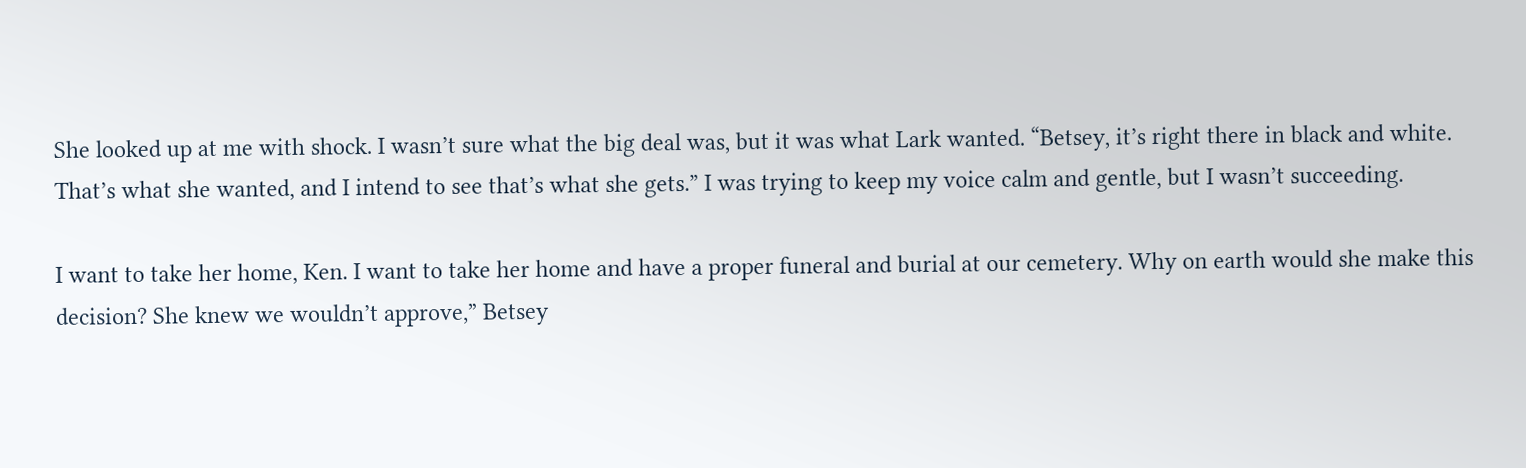She looked up at me with shock. I wasn’t sure what the big deal was, but it was what Lark wanted. “Betsey, it’s right there in black and white. That’s what she wanted, and I intend to see that’s what she gets.” I was trying to keep my voice calm and gentle, but I wasn’t succeeding.

I want to take her home, Ken. I want to take her home and have a proper funeral and burial at our cemetery. Why on earth would she make this decision? She knew we wouldn’t approve,” Betsey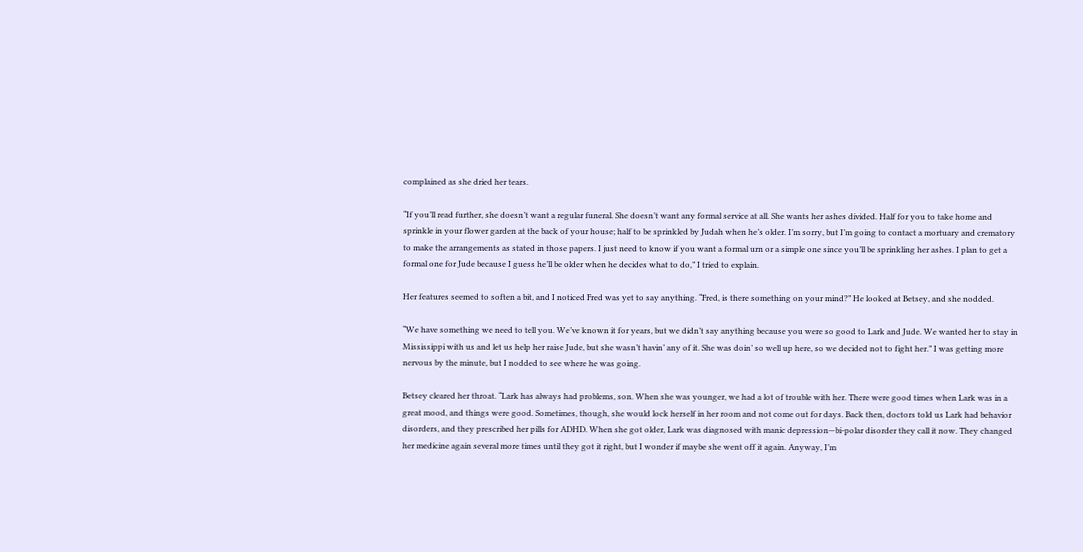complained as she dried her tears.

“If you’ll read further, she doesn’t want a regular funeral. She doesn’t want any formal service at all. She wants her ashes divided. Half for you to take home and sprinkle in your flower garden at the back of your house; half to be sprinkled by Judah when he’s older. I’m sorry, but I’m going to contact a mortuary and crematory to make the arrangements as stated in those papers. I just need to know if you want a formal urn or a simple one since you’ll be sprinkling her ashes. I plan to get a formal one for Jude because I guess he’ll be older when he decides what to do,” I tried to explain.

Her features seemed to soften a bit, and I noticed Fred was yet to say anything. “Fred, is there something on your mind?” He looked at Betsey, and she nodded.

“We have something we need to tell you. We’ve known it for years, but we didn’t say anything because you were so good to Lark and Jude. We wanted her to stay in Mississippi with us and let us help her raise Jude, but she wasn’t havin’ any of it. She was doin’ so well up here, so we decided not to fight her.” I was getting more nervous by the minute, but I nodded to see where he was going.

Betsey cleared her throat. “Lark has always had problems, son. When she was younger, we had a lot of trouble with her. There were good times when Lark was in a great mood, and things were good. Sometimes, though, she would lock herself in her room and not come out for days. Back then, doctors told us Lark had behavior disorders, and they prescribed her pills for ADHD. When she got older, Lark was diagnosed with manic depression—bi-polar disorder they call it now. They changed her medicine again several more times until they got it right, but I wonder if maybe she went off it again. Anyway, I’m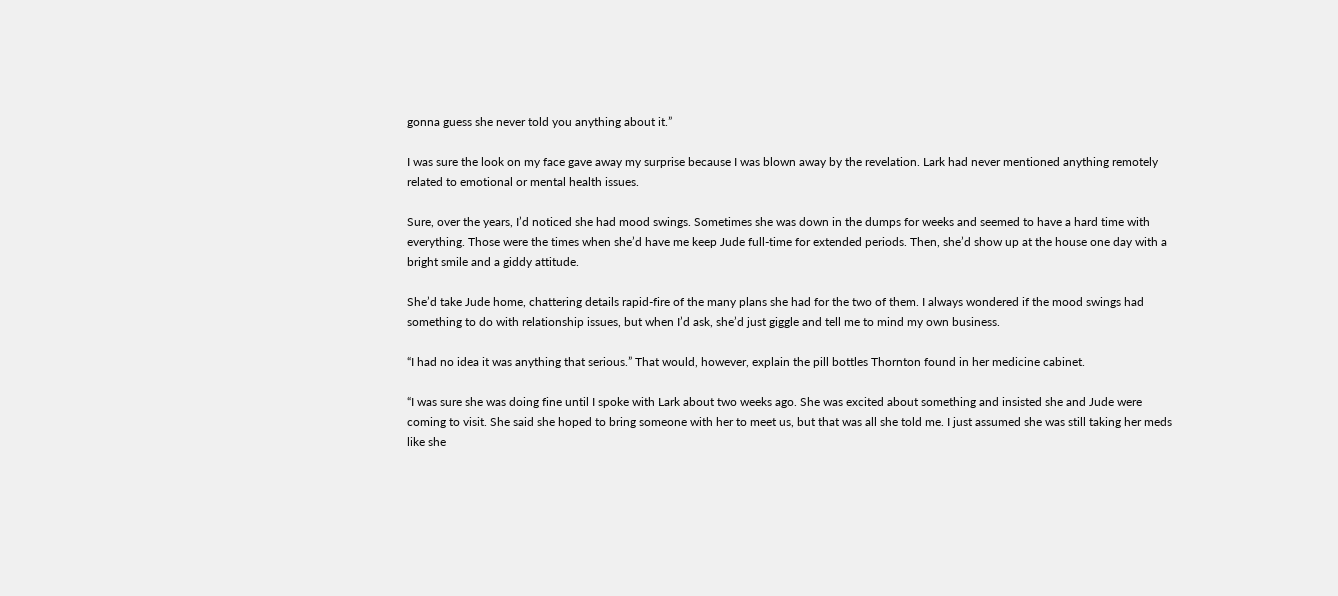gonna guess she never told you anything about it.”

I was sure the look on my face gave away my surprise because I was blown away by the revelation. Lark had never mentioned anything remotely related to emotional or mental health issues.

Sure, over the years, I’d noticed she had mood swings. Sometimes she was down in the dumps for weeks and seemed to have a hard time with everything. Those were the times when she’d have me keep Jude full-time for extended periods. Then, she’d show up at the house one day with a bright smile and a giddy attitude.

She’d take Jude home, chattering details rapid-fire of the many plans she had for the two of them. I always wondered if the mood swings had something to do with relationship issues, but when I’d ask, she’d just giggle and tell me to mind my own business.

“I had no idea it was anything that serious.” That would, however, explain the pill bottles Thornton found in her medicine cabinet.

“I was sure she was doing fine until I spoke with Lark about two weeks ago. She was excited about something and insisted she and Jude were coming to visit. She said she hoped to bring someone with her to meet us, but that was all she told me. I just assumed she was still taking her meds like she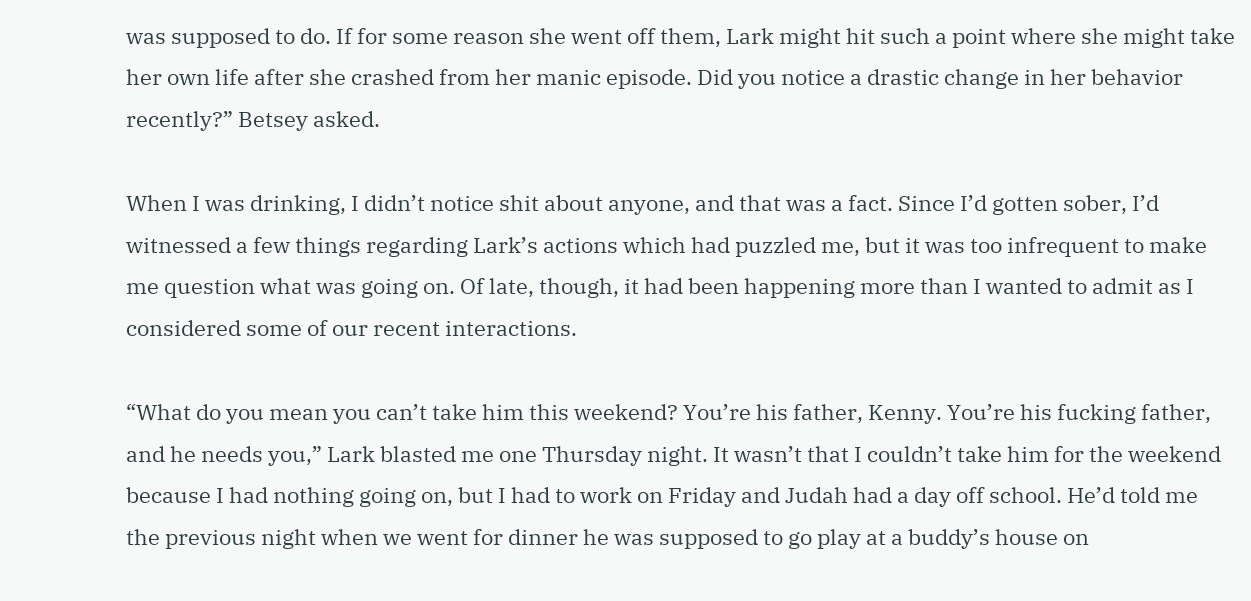was supposed to do. If for some reason she went off them, Lark might hit such a point where she might take her own life after she crashed from her manic episode. Did you notice a drastic change in her behavior recently?” Betsey asked.

When I was drinking, I didn’t notice shit about anyone, and that was a fact. Since I’d gotten sober, I’d witnessed a few things regarding Lark’s actions which had puzzled me, but it was too infrequent to make me question what was going on. Of late, though, it had been happening more than I wanted to admit as I considered some of our recent interactions.

“What do you mean you can’t take him this weekend? You’re his father, Kenny. You’re his fucking father, and he needs you,” Lark blasted me one Thursday night. It wasn’t that I couldn’t take him for the weekend because I had nothing going on, but I had to work on Friday and Judah had a day off school. He’d told me the previous night when we went for dinner he was supposed to go play at a buddy’s house on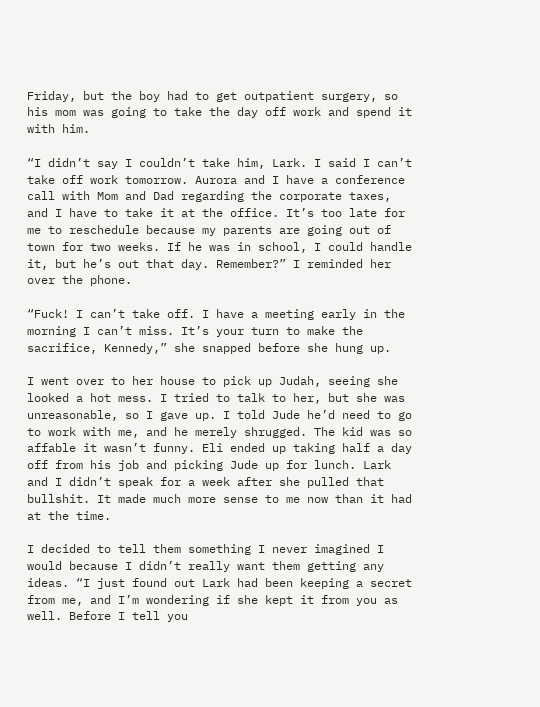Friday, but the boy had to get outpatient surgery, so his mom was going to take the day off work and spend it with him.

“I didn’t say I couldn’t take him, Lark. I said I can’t take off work tomorrow. Aurora and I have a conference call with Mom and Dad regarding the corporate taxes, and I have to take it at the office. It’s too late for me to reschedule because my parents are going out of town for two weeks. If he was in school, I could handle it, but he’s out that day. Remember?” I reminded her over the phone.

“Fuck! I can’t take off. I have a meeting early in the morning I can’t miss. It’s your turn to make the sacrifice, Kennedy,” she snapped before she hung up.

I went over to her house to pick up Judah, seeing she looked a hot mess. I tried to talk to her, but she was unreasonable, so I gave up. I told Jude he’d need to go to work with me, and he merely shrugged. The kid was so affable it wasn’t funny. Eli ended up taking half a day off from his job and picking Jude up for lunch. Lark and I didn’t speak for a week after she pulled that bullshit. It made much more sense to me now than it had at the time.

I decided to tell them something I never imagined I would because I didn’t really want them getting any ideas. “I just found out Lark had been keeping a secret from me, and I’m wondering if she kept it from you as well. Before I tell you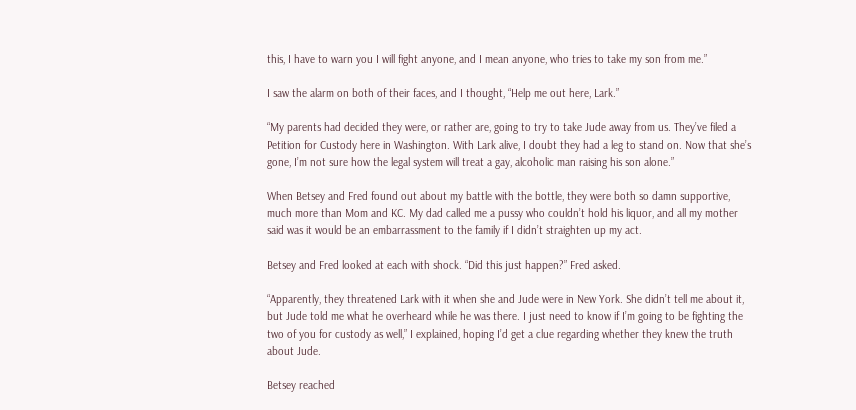this, I have to warn you I will fight anyone, and I mean anyone, who tries to take my son from me.”

I saw the alarm on both of their faces, and I thought, “Help me out here, Lark.”

“My parents had decided they were, or rather are, going to try to take Jude away from us. They’ve filed a Petition for Custody here in Washington. With Lark alive, I doubt they had a leg to stand on. Now that she’s gone, I’m not sure how the legal system will treat a gay, alcoholic man raising his son alone.”

When Betsey and Fred found out about my battle with the bottle, they were both so damn supportive, much more than Mom and KC. My dad called me a pussy who couldn’t hold his liquor, and all my mother said was it would be an embarrassment to the family if I didn’t straighten up my act.

Betsey and Fred looked at each with shock. “Did this just happen?” Fred asked.

“Apparently, they threatened Lark with it when she and Jude were in New York. She didn’t tell me about it, but Jude told me what he overheard while he was there. I just need to know if I’m going to be fighting the two of you for custody as well,” I explained, hoping I’d get a clue regarding whether they knew the truth about Jude.

Betsey reached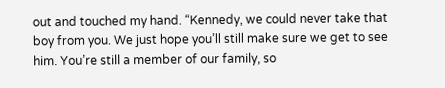out and touched my hand. “Kennedy, we could never take that boy from you. We just hope you’ll still make sure we get to see him. You’re still a member of our family, so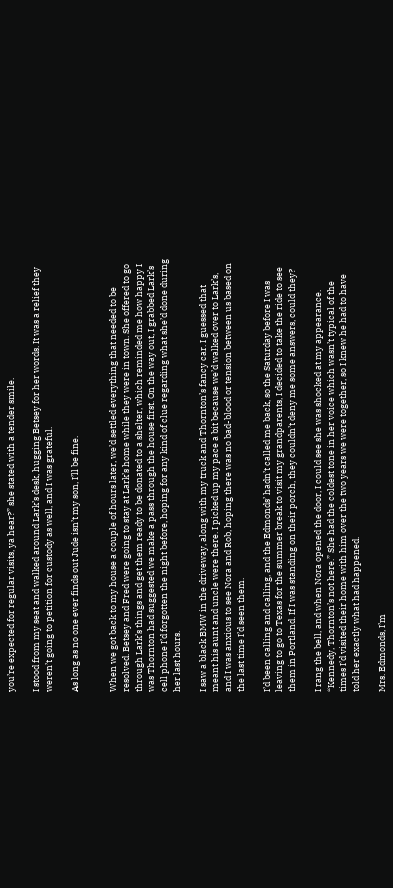you’re expected for regular visits, ya hear?” she stated with a tender smile.

I stood from my seat and walked around Lark’s desk, hugging Betsey for her words. It was a relief they weren’t going to petition for custody as well, and I was grateful.

As long as no one ever finds out Jude isn’t my son, I’ll be fine.


When we got back to my house a couple of hours later, we’d settled everything that needed to be resolved. Betsey and Fred were going to stay at Lark’s home while they were in town. She offered to go through Lark’s things and get them ready to be donated to a shelter, which reminded me how happy I was Thornton had suggested we make a pass through the house first. On the way out, I grabbed Lark’s cell phone I’d forgotten the night before, hoping for any kind of clue regarding what she’d done during her last hours.

I saw a black BMW in the driveway, along with my truck and Thornton’s fancy car. I guessed that meant his aunt and uncle were there. I picked up my pace a bit because we’d walked over to Lark’s, and I was anxious to see Nora and Rob, hoping there was no bad-blood or tension between us based on the last time I’d seen them.

I’d been calling and calling, and the Edmonds’ hadn’t called me back, so the Saturday before I was leaving to go to Texas for the summer break to visit my grandparents, I decided to take the ride to see them in Portland. If I was standing on their porch, they couldn’t deny me some answers, could they?

I rang the bell, and when Nora opened the door, I could see she was shocked at my appearance. “Kennedy, Thornton’s not here.” She had the coldest tone in her voice which wasn’t typical of the times I’d visited their home with him over the two years we were together, so I knew he had to have told her exactly what had happened.

Mrs. Edmonds, I’m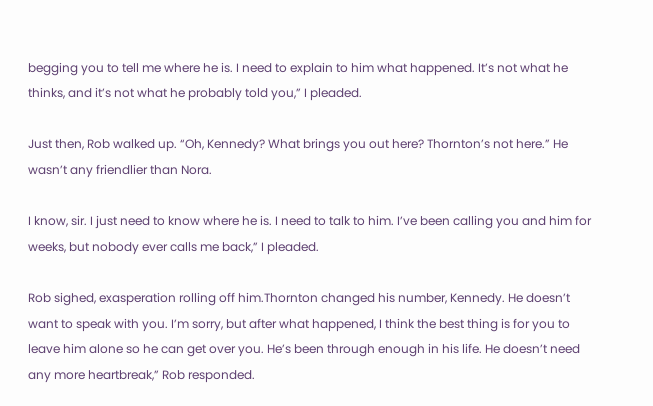begging you to tell me where he is. I need to explain to him what happened. It’s not what he thinks, and it’s not what he probably told you,” I pleaded.

Just then, Rob walked up. “Oh, Kennedy? What brings you out here? Thornton’s not here.” He wasn’t any friendlier than Nora.

I know, sir. I just need to know where he is. I need to talk to him. I’ve been calling you and him for weeks, but nobody ever calls me back,” I pleaded.

Rob sighed, exasperation rolling off him.Thornton changed his number, Kennedy. He doesn’t want to speak with you. I’m sorry, but after what happened, I think the best thing is for you to leave him alone so he can get over you. He’s been through enough in his life. He doesn’t need any more heartbreak,” Rob responded.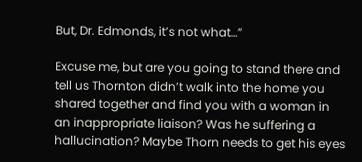But, Dr. Edmonds, it’s not what…”

Excuse me, but are you going to stand there and tell us Thornton didn’t walk into the home you shared together and find you with a woman in an inappropriate liaison? Was he suffering a hallucination? Maybe Thorn needs to get his eyes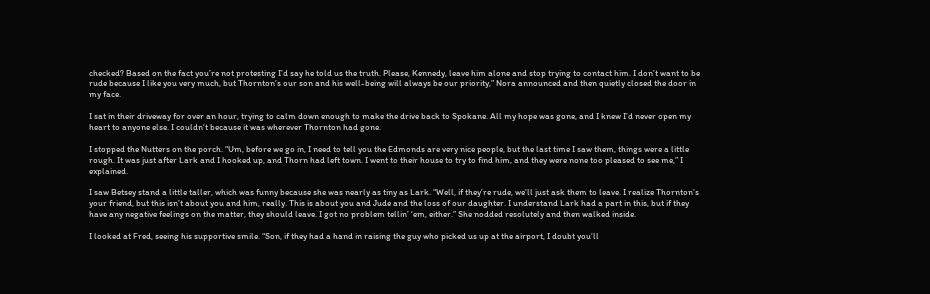checked? Based on the fact you’re not protesting I’d say he told us the truth. Please, Kennedy, leave him alone and stop trying to contact him. I don’t want to be rude because I like you very much, but Thornton’s our son and his well-being will always be our priority,” Nora announced and then quietly closed the door in my face.

I sat in their driveway for over an hour, trying to calm down enough to make the drive back to Spokane. All my hope was gone, and I knew I’d never open my heart to anyone else. I couldn’t because it was wherever Thornton had gone.

I stopped the Nutters on the porch. “Um, before we go in, I need to tell you the Edmonds are very nice people, but the last time I saw them, things were a little rough. It was just after Lark and I hooked up, and Thorn had left town. I went to their house to try to find him, and they were none too pleased to see me,” I explained.

I saw Betsey stand a little taller, which was funny because she was nearly as tiny as Lark. “Well, if they’re rude, we’ll just ask them to leave. I realize Thornton’s your friend, but this isn’t about you and him, really. This is about you and Jude and the loss of our daughter. I understand Lark had a part in this, but if they have any negative feelings on the matter, they should leave. I got no problem tellin’ ‘em, either.” She nodded resolutely and then walked inside.

I looked at Fred, seeing his supportive smile. “Son, if they had a hand in raising the guy who picked us up at the airport, I doubt you’ll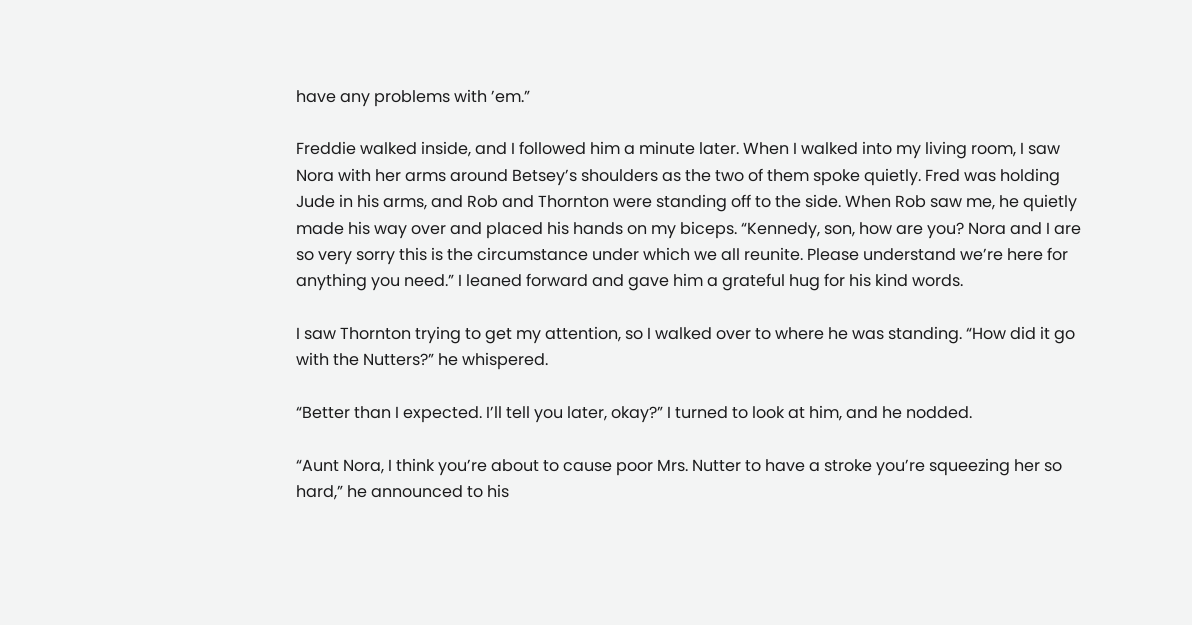have any problems with ’em.”

Freddie walked inside, and I followed him a minute later. When I walked into my living room, I saw Nora with her arms around Betsey’s shoulders as the two of them spoke quietly. Fred was holding Jude in his arms, and Rob and Thornton were standing off to the side. When Rob saw me, he quietly made his way over and placed his hands on my biceps. “Kennedy, son, how are you? Nora and I are so very sorry this is the circumstance under which we all reunite. Please understand we’re here for anything you need.” I leaned forward and gave him a grateful hug for his kind words.

I saw Thornton trying to get my attention, so I walked over to where he was standing. “How did it go with the Nutters?” he whispered.

“Better than I expected. I’ll tell you later, okay?” I turned to look at him, and he nodded.

“Aunt Nora, I think you’re about to cause poor Mrs. Nutter to have a stroke you’re squeezing her so hard,” he announced to his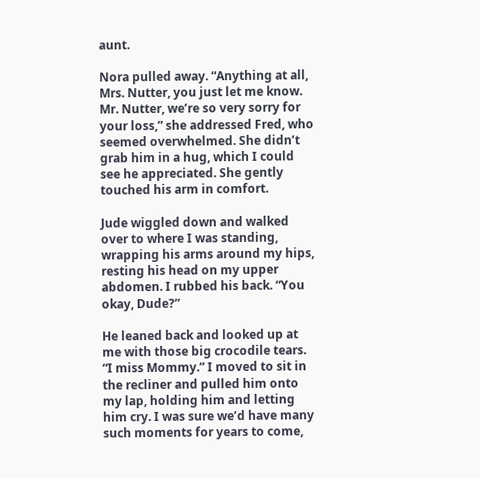aunt.

Nora pulled away. “Anything at all, Mrs. Nutter, you just let me know. Mr. Nutter, we’re so very sorry for your loss,” she addressed Fred, who seemed overwhelmed. She didn’t grab him in a hug, which I could see he appreciated. She gently touched his arm in comfort.

Jude wiggled down and walked over to where I was standing, wrapping his arms around my hips, resting his head on my upper abdomen. I rubbed his back. “You okay, Dude?”

He leaned back and looked up at me with those big crocodile tears. “I miss Mommy.” I moved to sit in the recliner and pulled him onto my lap, holding him and letting him cry. I was sure we’d have many such moments for years to come,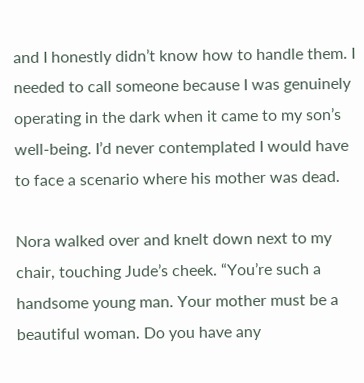and I honestly didn’t know how to handle them. I needed to call someone because I was genuinely operating in the dark when it came to my son’s well-being. I’d never contemplated I would have to face a scenario where his mother was dead.

Nora walked over and knelt down next to my chair, touching Jude’s cheek. “You’re such a handsome young man. Your mother must be a beautiful woman. Do you have any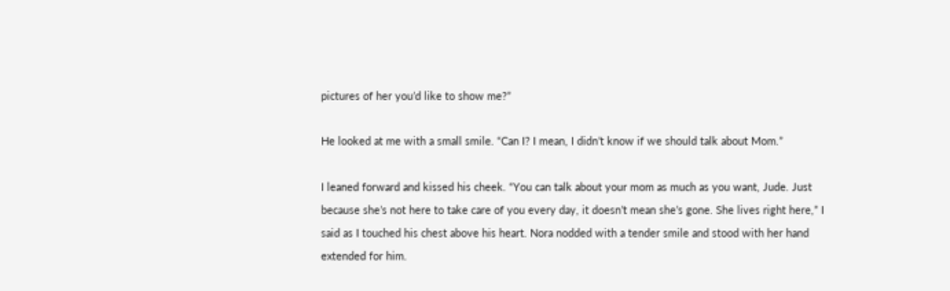pictures of her you’d like to show me?”

He looked at me with a small smile. “Can I? I mean, I didn’t know if we should talk about Mom.”

I leaned forward and kissed his cheek. “You can talk about your mom as much as you want, Jude. Just because she’s not here to take care of you every day, it doesn’t mean she’s gone. She lives right here,” I said as I touched his chest above his heart. Nora nodded with a tender smile and stood with her hand extended for him.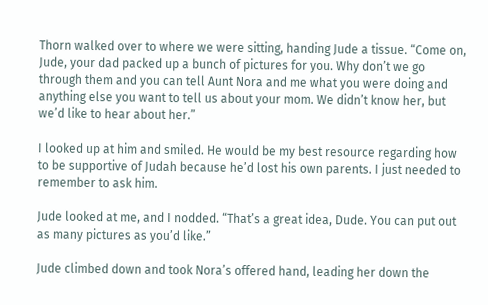Thorn walked over to where we were sitting, handing Jude a tissue. “Come on, Jude, your dad packed up a bunch of pictures for you. Why don’t we go through them and you can tell Aunt Nora and me what you were doing and anything else you want to tell us about your mom. We didn’t know her, but we’d like to hear about her.”

I looked up at him and smiled. He would be my best resource regarding how to be supportive of Judah because he’d lost his own parents. I just needed to remember to ask him.

Jude looked at me, and I nodded. “That’s a great idea, Dude. You can put out as many pictures as you’d like.”

Jude climbed down and took Nora’s offered hand, leading her down the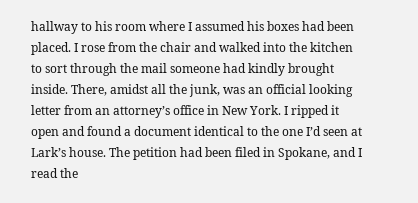hallway to his room where I assumed his boxes had been placed. I rose from the chair and walked into the kitchen to sort through the mail someone had kindly brought inside. There, amidst all the junk, was an official looking letter from an attorney’s office in New York. I ripped it open and found a document identical to the one I’d seen at Lark’s house. The petition had been filed in Spokane, and I read the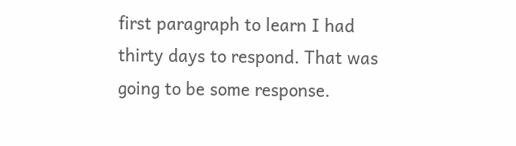first paragraph to learn I had thirty days to respond. That was going to be some response.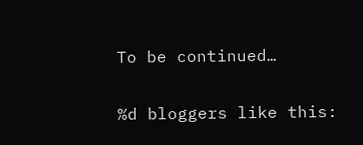To be continued…

%d bloggers like this: